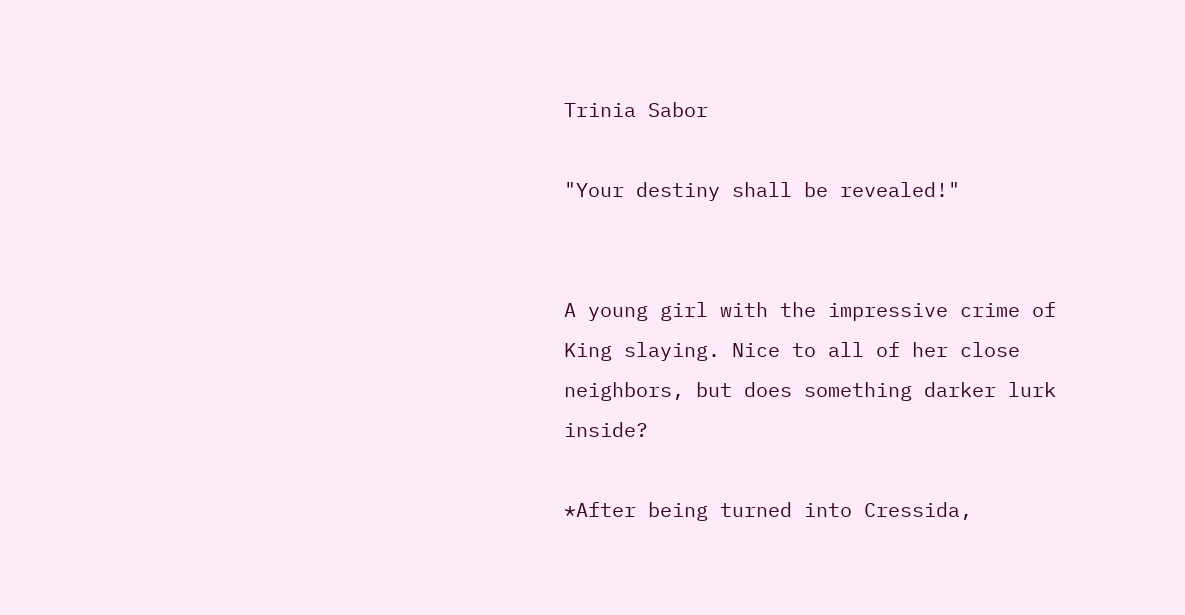Trinia Sabor

"Your destiny shall be revealed!"


A young girl with the impressive crime of King slaying. Nice to all of her close neighbors, but does something darker lurk inside?

*After being turned into Cressida,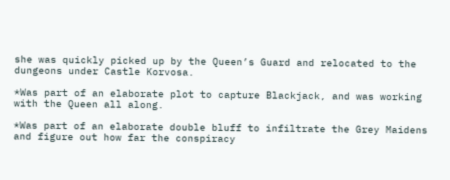she was quickly picked up by the Queen’s Guard and relocated to the dungeons under Castle Korvosa.

*Was part of an elaborate plot to capture Blackjack, and was working with the Queen all along.

*Was part of an elaborate double bluff to infiltrate the Grey Maidens and figure out how far the conspiracy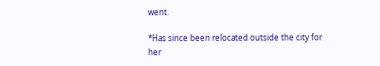went.

*Has since been relocated outside the city for her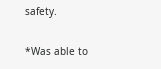safety.

*Was able to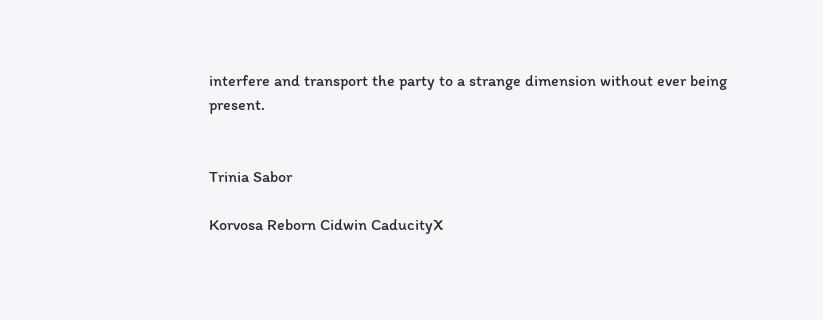interfere and transport the party to a strange dimension without ever being present.


Trinia Sabor

Korvosa Reborn Cidwin CaducityX